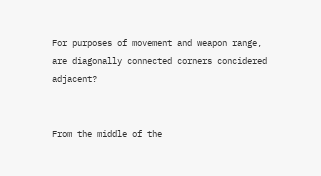For purposes of movement and weapon range, are diagonally connected corners concidered adjacent?


From the middle of the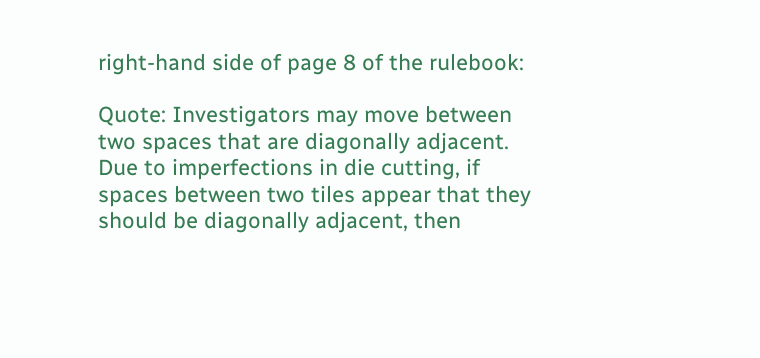right-hand side of page 8 of the rulebook:

Quote: Investigators may move between two spaces that are diagonally adjacent. Due to imperfections in die cutting, if spaces between two tiles appear that they should be diagonally adjacent, then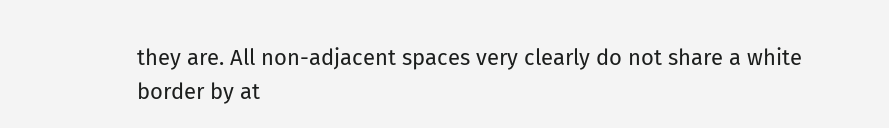they are. All non-adjacent spaces very clearly do not share a white border by at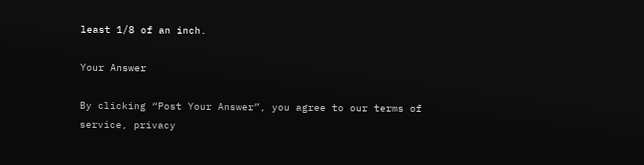least 1/8 of an inch.

Your Answer

By clicking “Post Your Answer”, you agree to our terms of service, privacy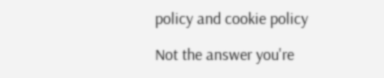policy and cookie policy

Not the answer you're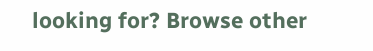looking for? Browse other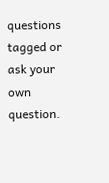questions tagged or ask your own question.